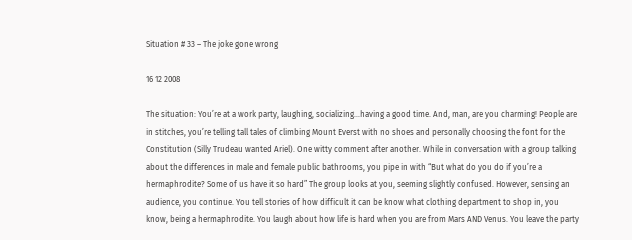Situation # 33 – The joke gone wrong

16 12 2008

The situation: You’re at a work party, laughing, socializing…having a good time. And, man, are you charming! People are in stitches, you’re telling tall tales of climbing Mount Everst with no shoes and personally choosing the font for the Constitution (Silly Trudeau wanted Ariel). One witty comment after another. While in conversation with a group talking about the differences in male and female public bathrooms, you pipe in with “But what do you do if you’re a hermaphrodite? Some of us have it so hard” The group looks at you, seeming slightly confused. However, sensing an audience, you continue. You tell stories of how difficult it can be know what clothing department to shop in, you know, being a hermaphrodite. You laugh about how life is hard when you are from Mars AND Venus. You leave the party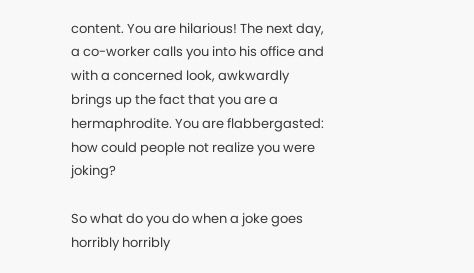content. You are hilarious! The next day, a co-worker calls you into his office and with a concerned look, awkwardly brings up the fact that you are a hermaphrodite. You are flabbergasted: how could people not realize you were joking?

So what do you do when a joke goes horribly horribly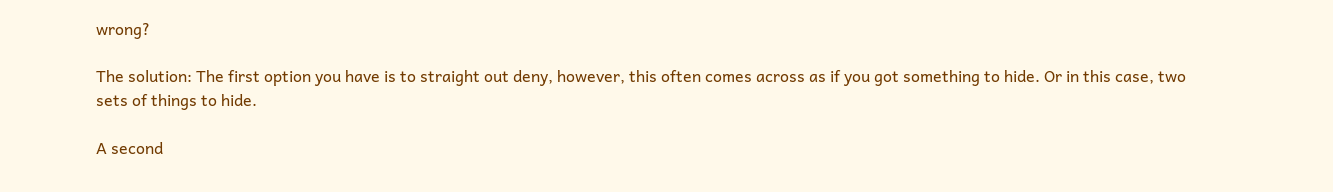wrong?

The solution: The first option you have is to straight out deny, however, this often comes across as if you got something to hide. Or in this case, two sets of things to hide.

A second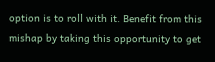option is to roll with it. Benefit from this mishap by taking this opportunity to get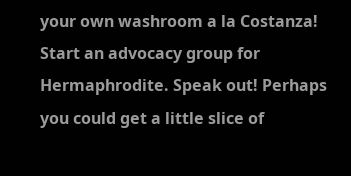your own washroom a la Costanza! Start an advocacy group for Hermaphrodite. Speak out! Perhaps you could get a little slice of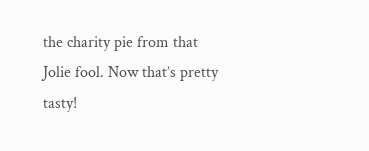the charity pie from that Jolie fool. Now that’s pretty tasty!